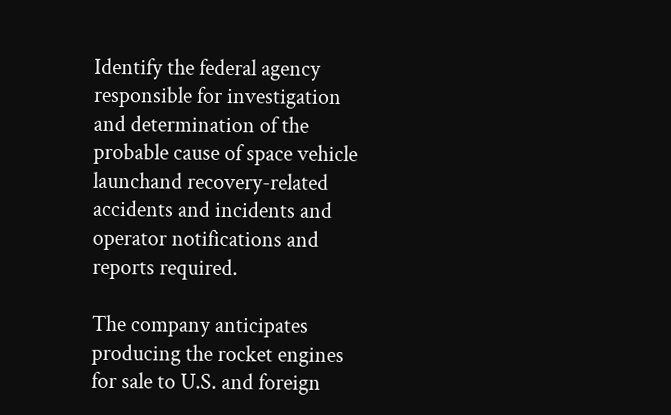Identify the federal agency responsible for investigation and determination of the probable cause of space vehicle launchand recovery-related accidents and incidents and operator notifications and reports required.

The company anticipates producing the rocket engines for sale to U.S. and foreign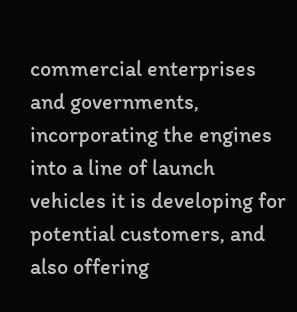commercial enterprises and governments, incorporating the engines into a line of launch vehicles it is developing for potential customers, and also offering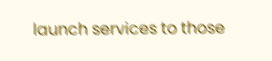launch services to those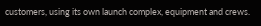customers, using its own launch complex, equipment and crews.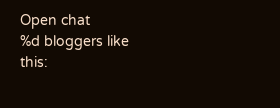Open chat
%d bloggers like this: